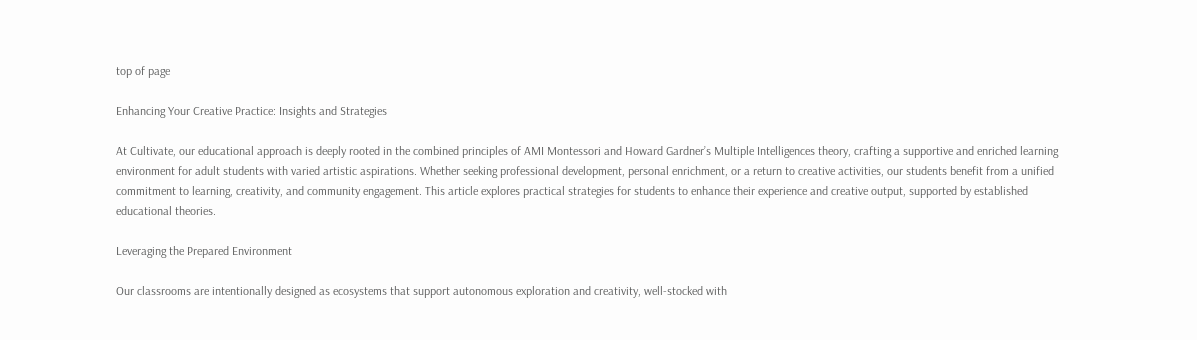top of page

Enhancing Your Creative Practice: Insights and Strategies

At Cultivate, our educational approach is deeply rooted in the combined principles of AMI Montessori and Howard Gardner’s Multiple Intelligences theory, crafting a supportive and enriched learning environment for adult students with varied artistic aspirations. Whether seeking professional development, personal enrichment, or a return to creative activities, our students benefit from a unified commitment to learning, creativity, and community engagement. This article explores practical strategies for students to enhance their experience and creative output, supported by established educational theories.

Leveraging the Prepared Environment

Our classrooms are intentionally designed as ecosystems that support autonomous exploration and creativity, well-stocked with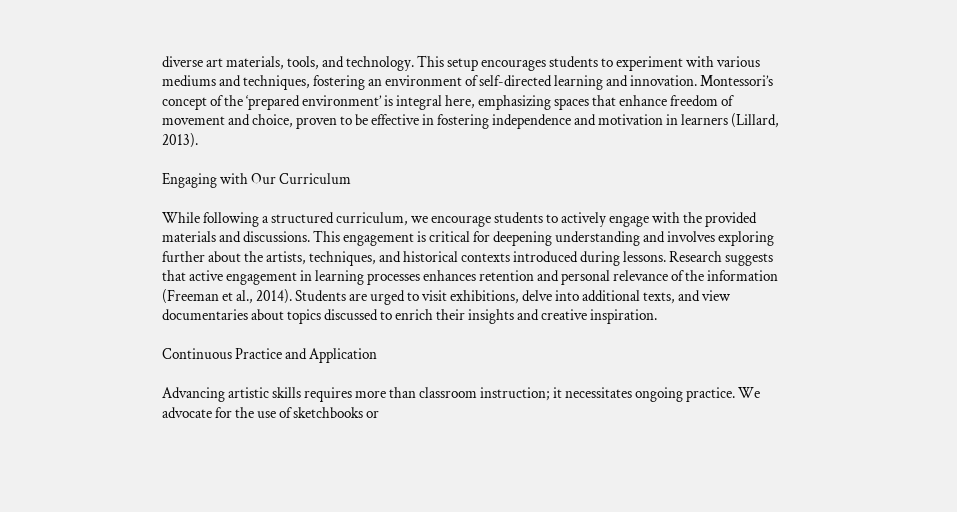diverse art materials, tools, and technology. This setup encourages students to experiment with various mediums and techniques, fostering an environment of self-directed learning and innovation. Montessori’s concept of the ‘prepared environment’ is integral here, emphasizing spaces that enhance freedom of movement and choice, proven to be effective in fostering independence and motivation in learners (Lillard, 2013).

Engaging with Our Curriculum

While following a structured curriculum, we encourage students to actively engage with the provided materials and discussions. This engagement is critical for deepening understanding and involves exploring further about the artists, techniques, and historical contexts introduced during lessons. Research suggests that active engagement in learning processes enhances retention and personal relevance of the information (Freeman et al., 2014). Students are urged to visit exhibitions, delve into additional texts, and view documentaries about topics discussed to enrich their insights and creative inspiration.

Continuous Practice and Application

Advancing artistic skills requires more than classroom instruction; it necessitates ongoing practice. We advocate for the use of sketchbooks or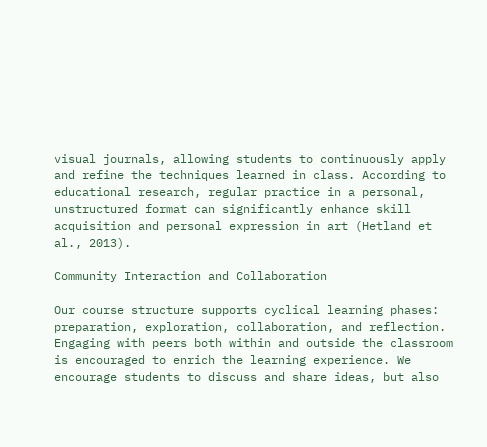visual journals, allowing students to continuously apply and refine the techniques learned in class. According to educational research, regular practice in a personal, unstructured format can significantly enhance skill acquisition and personal expression in art (Hetland et al., 2013).

Community Interaction and Collaboration

Our course structure supports cyclical learning phases: preparation, exploration, collaboration, and reflection. Engaging with peers both within and outside the classroom is encouraged to enrich the learning experience. We encourage students to discuss and share ideas, but also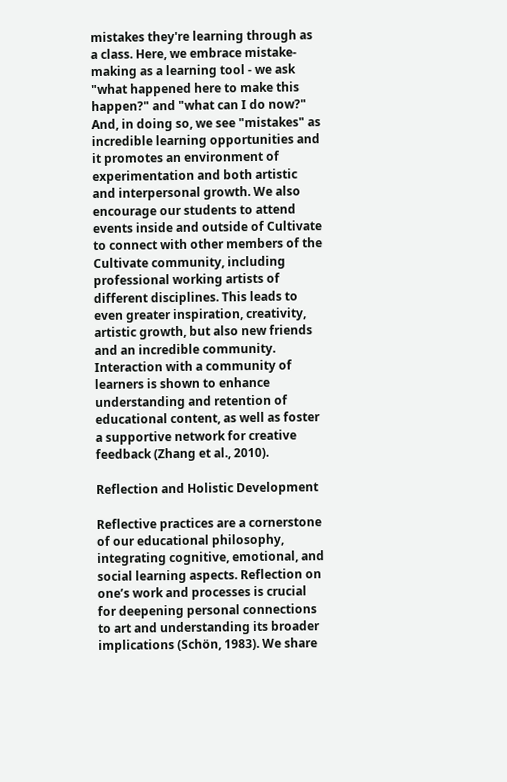mistakes they're learning through as a class. Here, we embrace mistake-making as a learning tool - we ask "what happened here to make this happen?" and "what can I do now?" And, in doing so, we see "mistakes" as incredible learning opportunities and it promotes an environment of experimentation and both artistic and interpersonal growth. We also encourage our students to attend events inside and outside of Cultivate to connect with other members of the Cultivate community, including professional working artists of different disciplines. This leads to even greater inspiration, creativity, artistic growth, but also new friends and an incredible community. Interaction with a community of learners is shown to enhance understanding and retention of educational content, as well as foster a supportive network for creative feedback (Zhang et al., 2010).

Reflection and Holistic Development

Reflective practices are a cornerstone of our educational philosophy, integrating cognitive, emotional, and social learning aspects. Reflection on one’s work and processes is crucial for deepening personal connections to art and understanding its broader implications (Schön, 1983). We share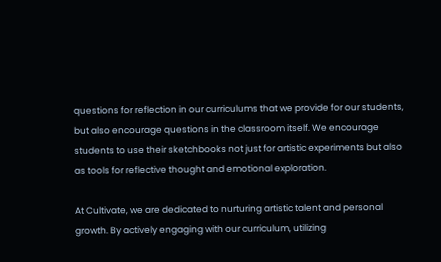questions for reflection in our curriculums that we provide for our students, but also encourage questions in the classroom itself. We encourage students to use their sketchbooks not just for artistic experiments but also as tools for reflective thought and emotional exploration.

At Cultivate, we are dedicated to nurturing artistic talent and personal growth. By actively engaging with our curriculum, utilizing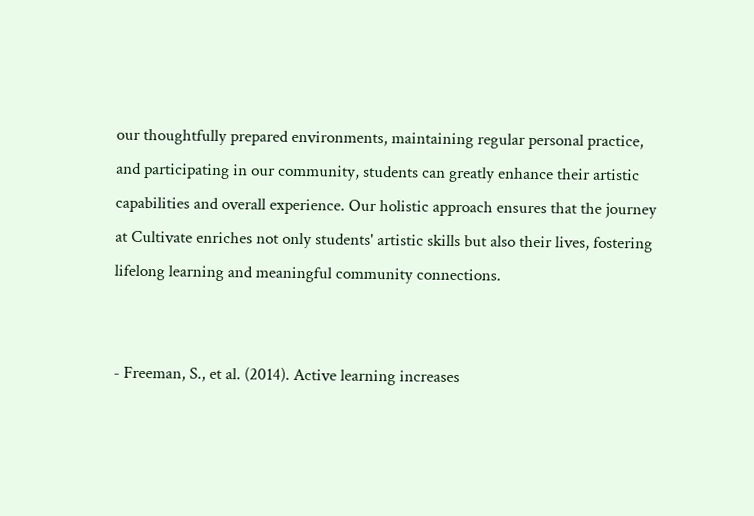our thoughtfully prepared environments, maintaining regular personal practice, and participating in our community, students can greatly enhance their artistic capabilities and overall experience. Our holistic approach ensures that the journey at Cultivate enriches not only students' artistic skills but also their lives, fostering lifelong learning and meaningful community connections.


- Freeman, S., et al. (2014). Active learning increases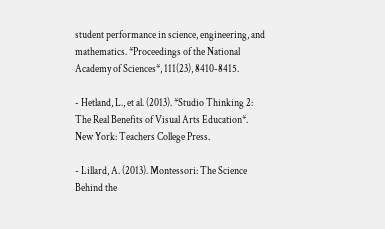student performance in science, engineering, and mathematics. *Proceedings of the National Academy of Sciences*, 111(23), 8410-8415.

- Hetland, L., et al. (2013). *Studio Thinking 2: The Real Benefits of Visual Arts Education*. New York: Teachers College Press.

- Lillard, A. (2013). Montessori: The Science Behind the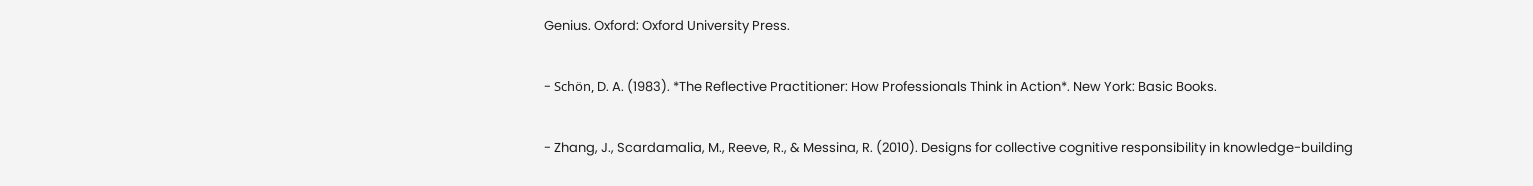Genius. Oxford: Oxford University Press.

- Schön, D. A. (1983). *The Reflective Practitioner: How Professionals Think in Action*. New York: Basic Books.

- Zhang, J., Scardamalia, M., Reeve, R., & Messina, R. (2010). Designs for collective cognitive responsibility in knowledge-building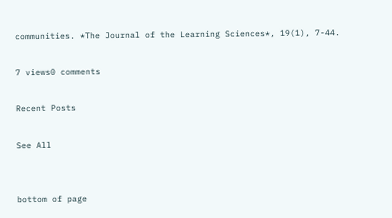communities. *The Journal of the Learning Sciences*, 19(1), 7-44.

7 views0 comments

Recent Posts

See All


bottom of page